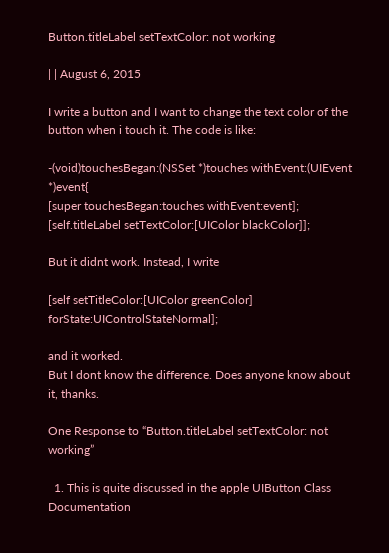Button.titleLabel setTextColor: not working

| | August 6, 2015

I write a button and I want to change the text color of the button when i touch it. The code is like:

-(void)touchesBegan:(NSSet *)touches withEvent:(UIEvent *)event{
[super touchesBegan:touches withEvent:event];
[self.titleLabel setTextColor:[UIColor blackColor]];

But it didnt work. Instead, I write

[self setTitleColor:[UIColor greenColor]       forState:UIControlStateNormal];

and it worked.
But I dont know the difference. Does anyone know about it, thanks.

One Response to “Button.titleLabel setTextColor: not working”

  1. This is quite discussed in the apple UIButton Class Documentation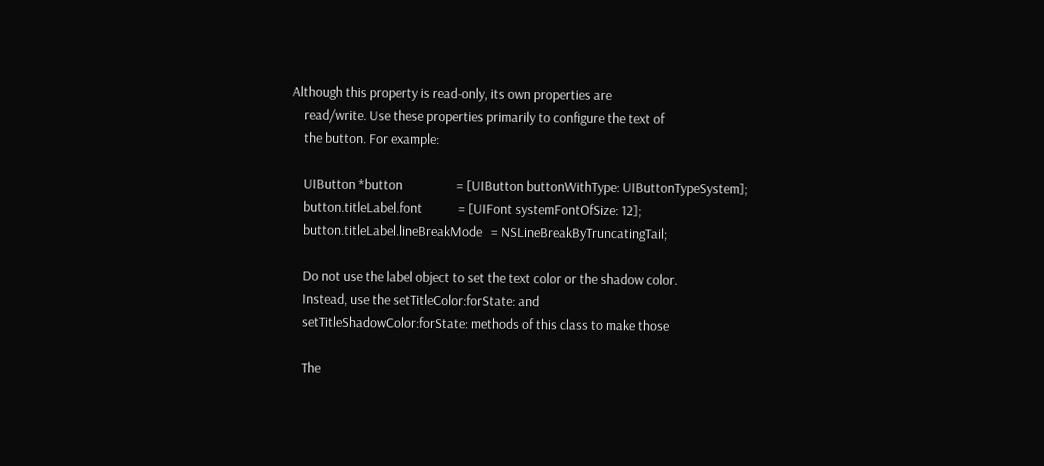Although this property is read-only, its own properties are
    read/write. Use these properties primarily to configure the text of
    the button. For example:

    UIButton *button                  = [UIButton buttonWithType: UIButtonTypeSystem];
    button.titleLabel.font            = [UIFont systemFontOfSize: 12];
    button.titleLabel.lineBreakMode   = NSLineBreakByTruncatingTail;

    Do not use the label object to set the text color or the shadow color.
    Instead, use the setTitleColor:forState: and
    setTitleShadowColor:forState: methods of this class to make those

    The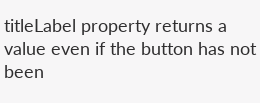titleLabel property returns a value even if the button has not been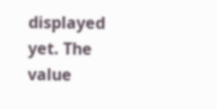displayed yet. The value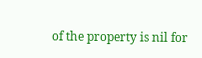of the property is nil for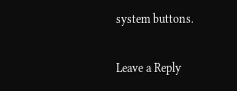system buttons.

Leave a Reply